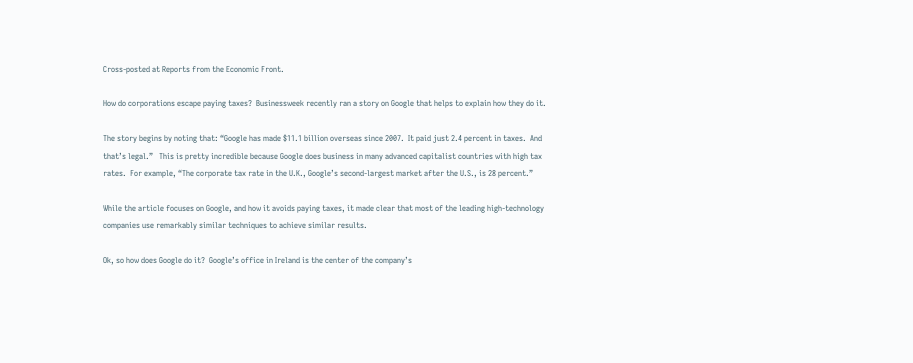Cross-posted at Reports from the Economic Front.

How do corporations escape paying taxes?  Businessweek recently ran a story on Google that helps to explain how they do it.

The story begins by noting that: “Google has made $11.1 billion overseas since 2007.  It paid just 2.4 percent in taxes.  And that’s legal.”   This is pretty incredible because Google does business in many advanced capitalist countries with high tax rates.  For example, “The corporate tax rate in the U.K., Google’s second-largest market after the U.S., is 28 percent.”

While the article focuses on Google, and how it avoids paying taxes, it made clear that most of the leading high-technology companies use remarkably similar techniques to achieve similar results.

Ok, so how does Google do it?  Google’s office in Ireland is the center of the company’s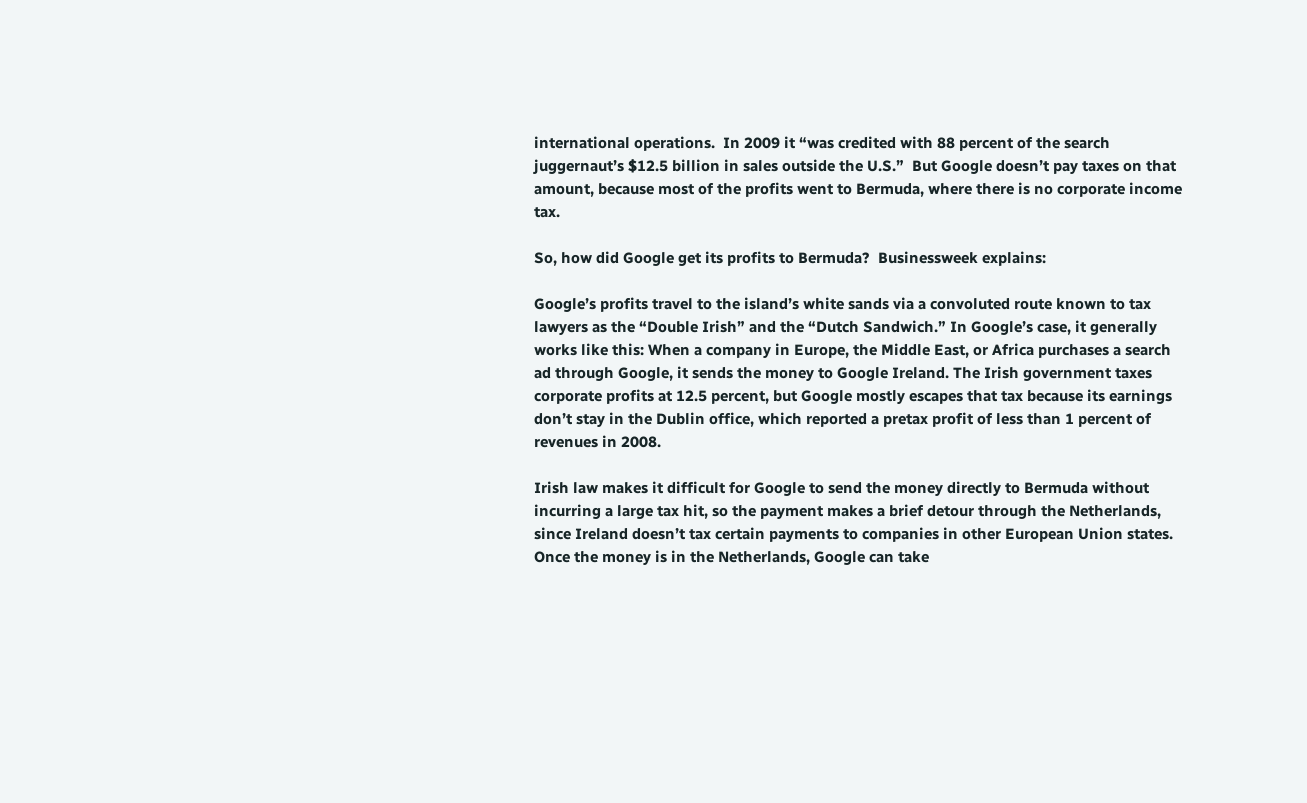international operations.  In 2009 it “was credited with 88 percent of the search juggernaut’s $12.5 billion in sales outside the U.S.”  But Google doesn’t pay taxes on that amount, because most of the profits went to Bermuda, where there is no corporate income tax.

So, how did Google get its profits to Bermuda?  Businessweek explains:

Google’s profits travel to the island’s white sands via a convoluted route known to tax lawyers as the “Double Irish” and the “Dutch Sandwich.” In Google’s case, it generally works like this: When a company in Europe, the Middle East, or Africa purchases a search ad through Google, it sends the money to Google Ireland. The Irish government taxes corporate profits at 12.5 percent, but Google mostly escapes that tax because its earnings don’t stay in the Dublin office, which reported a pretax profit of less than 1 percent of revenues in 2008.

Irish law makes it difficult for Google to send the money directly to Bermuda without incurring a large tax hit, so the payment makes a brief detour through the Netherlands, since Ireland doesn’t tax certain payments to companies in other European Union states. Once the money is in the Netherlands, Google can take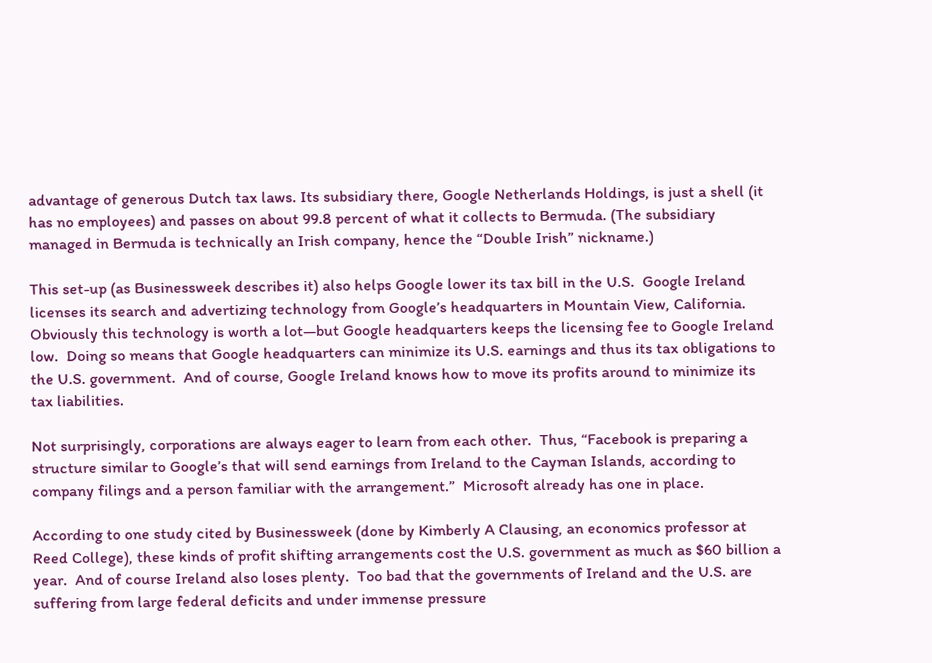advantage of generous Dutch tax laws. Its subsidiary there, Google Netherlands Holdings, is just a shell (it has no employees) and passes on about 99.8 percent of what it collects to Bermuda. (The subsidiary managed in Bermuda is technically an Irish company, hence the “Double Irish” nickname.)

This set-up (as Businessweek describes it) also helps Google lower its tax bill in the U.S.  Google Ireland licenses its search and advertizing technology from Google’s headquarters in Mountain View, California.  Obviously this technology is worth a lot—but Google headquarters keeps the licensing fee to Google Ireland low.  Doing so means that Google headquarters can minimize its U.S. earnings and thus its tax obligations to the U.S. government.  And of course, Google Ireland knows how to move its profits around to minimize its tax liabilities.

Not surprisingly, corporations are always eager to learn from each other.  Thus, “Facebook is preparing a structure similar to Google’s that will send earnings from Ireland to the Cayman Islands, according to company filings and a person familiar with the arrangement.”  Microsoft already has one in place.

According to one study cited by Businessweek (done by Kimberly A Clausing, an economics professor at Reed College), these kinds of profit shifting arrangements cost the U.S. government as much as $60 billion a year.  And of course Ireland also loses plenty.  Too bad that the governments of Ireland and the U.S. are suffering from large federal deficits and under immense pressure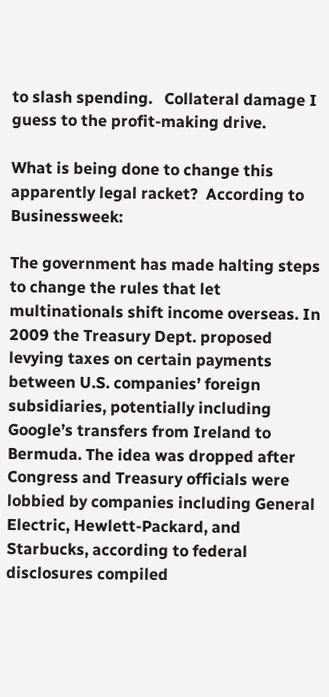to slash spending.   Collateral damage I guess to the profit-making drive.

What is being done to change this apparently legal racket?  According to Businessweek:

The government has made halting steps to change the rules that let multinationals shift income overseas. In 2009 the Treasury Dept. proposed levying taxes on certain payments between U.S. companies’ foreign subsidiaries, potentially including Google’s transfers from Ireland to Bermuda. The idea was dropped after Congress and Treasury officials were lobbied by companies including General Electric, Hewlett-Packard, and Starbucks, according to federal disclosures compiled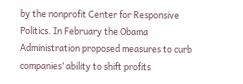by the nonprofit Center for Responsive Politics. In February the Obama Administration proposed measures to curb companies’ ability to shift profits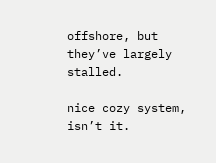offshore, but they’ve largely stalled.

nice cozy system, isn’t it.